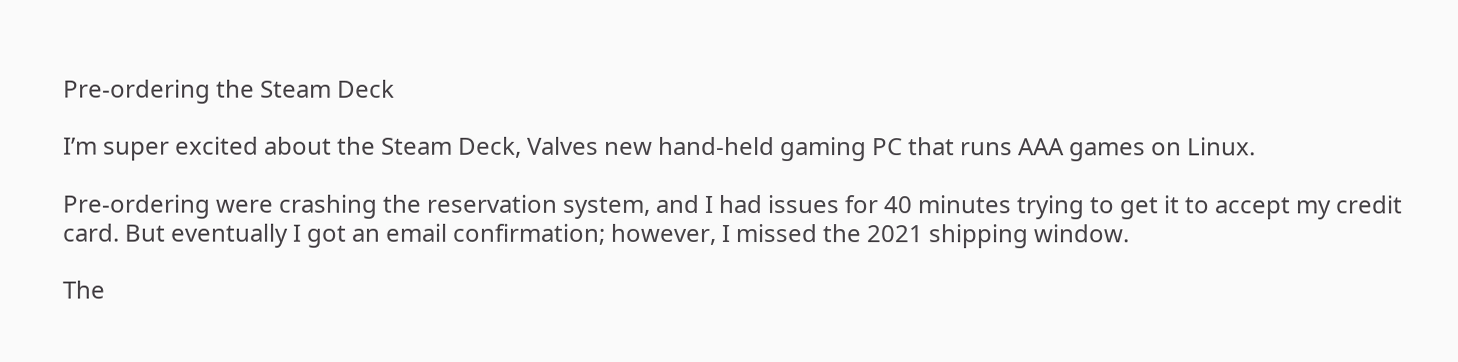Pre-ordering the Steam Deck

I’m super excited about the Steam Deck, Valves new hand-held gaming PC that runs AAA games on Linux.

Pre-ordering were crashing the reservation system, and I had issues for 40 minutes trying to get it to accept my credit card. But eventually I got an email confirmation; however, I missed the 2021 shipping window.

The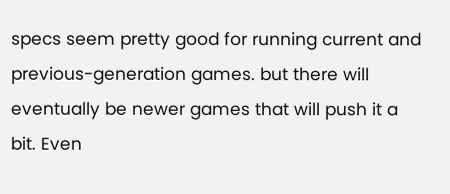specs seem pretty good for running current and previous-generation games. but there will eventually be newer games that will push it a bit. Even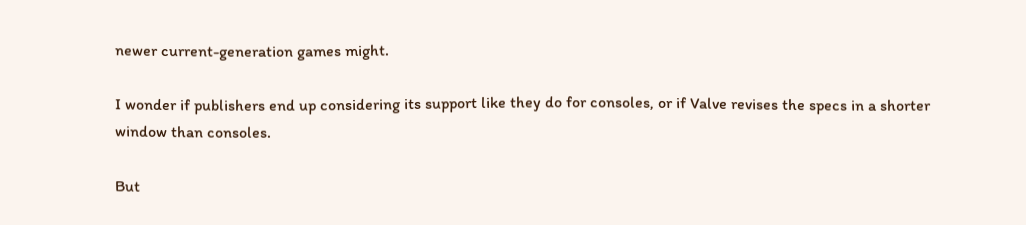newer current-generation games might.

I wonder if publishers end up considering its support like they do for consoles, or if Valve revises the specs in a shorter window than consoles.

But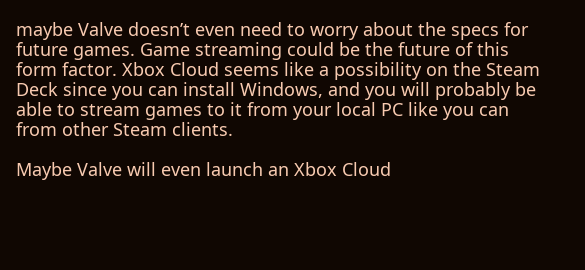maybe Valve doesn’t even need to worry about the specs for future games. Game streaming could be the future of this form factor. Xbox Cloud seems like a possibility on the Steam Deck since you can install Windows, and you will probably be able to stream games to it from your local PC like you can from other Steam clients.

Maybe Valve will even launch an Xbox Cloud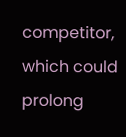competitor, which could prolong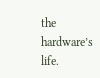the hardware’s life.